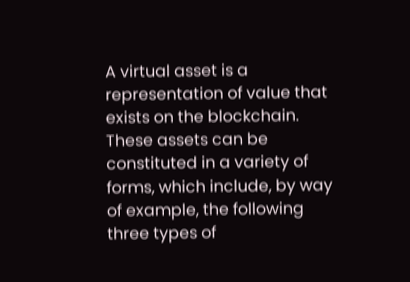A virtual asset is a representation of value that exists on the blockchain. These assets can be constituted in a variety of forms, which include, by way of example, the following three types of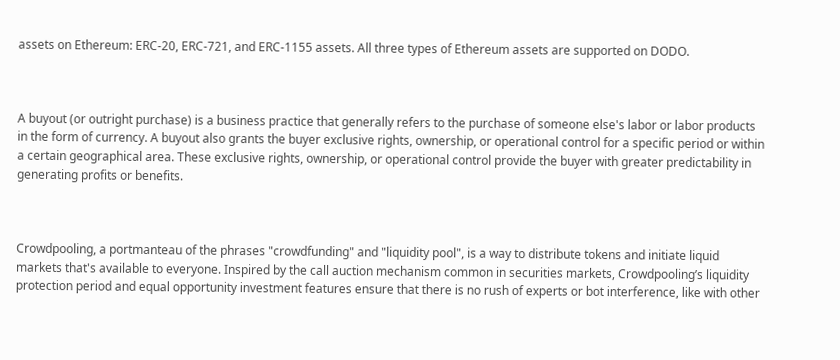assets on Ethereum: ERC-20, ERC-721, and ERC-1155 assets. All three types of Ethereum assets are supported on DODO.



A buyout (or outright purchase) is a business practice that generally refers to the purchase of someone else's labor or labor products in the form of currency. A buyout also grants the buyer exclusive rights, ownership, or operational control for a specific period or within a certain geographical area. These exclusive rights, ownership, or operational control provide the buyer with greater predictability in generating profits or benefits.



Crowdpooling, a portmanteau of the phrases "crowdfunding" and "liquidity pool", is a way to distribute tokens and initiate liquid markets that's available to everyone. Inspired by the call auction mechanism common in securities markets, Crowdpooling’s liquidity protection period and equal opportunity investment features ensure that there is no rush of experts or bot interference, like with other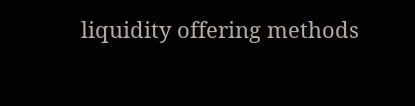liquidity offering methods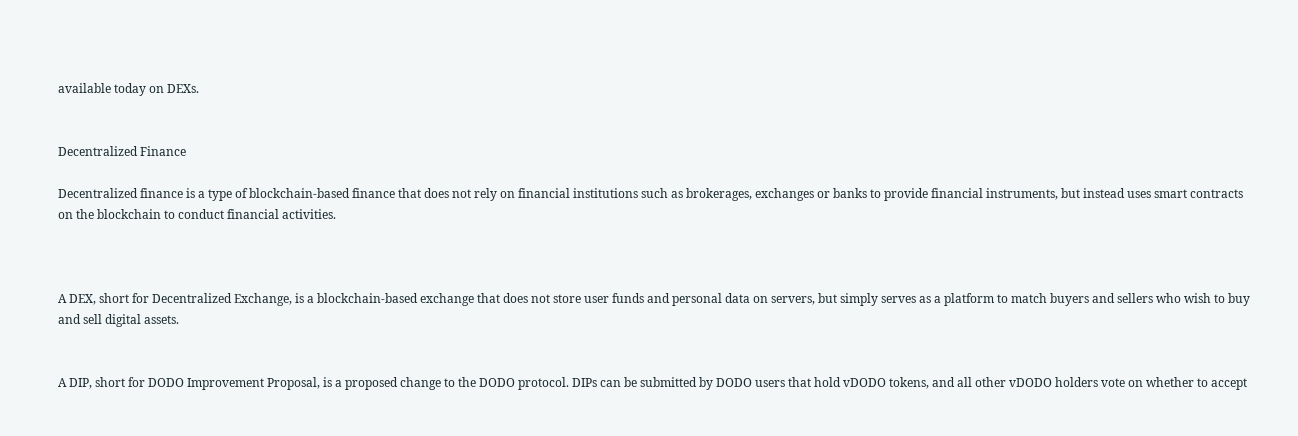available today on DEXs.


Decentralized Finance

Decentralized finance is a type of blockchain-based finance that does not rely on financial institutions such as brokerages, exchanges or banks to provide financial instruments, but instead uses smart contracts on the blockchain to conduct financial activities.



A DEX, short for Decentralized Exchange, is a blockchain-based exchange that does not store user funds and personal data on servers, but simply serves as a platform to match buyers and sellers who wish to buy and sell digital assets.


A DIP, short for DODO Improvement Proposal, is a proposed change to the DODO protocol. DIPs can be submitted by DODO users that hold vDODO tokens, and all other vDODO holders vote on whether to accept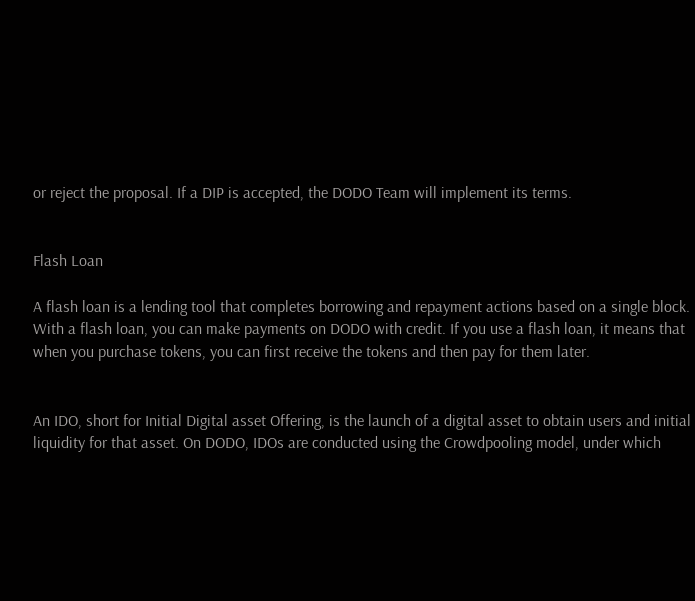or reject the proposal. If a DIP is accepted, the DODO Team will implement its terms.


Flash Loan

A flash loan is a lending tool that completes borrowing and repayment actions based on a single block. With a flash loan, you can make payments on DODO with credit. If you use a flash loan, it means that when you purchase tokens, you can first receive the tokens and then pay for them later.


An IDO, short for Initial Digital asset Offering, is the launch of a digital asset to obtain users and initial liquidity for that asset. On DODO, IDOs are conducted using the Crowdpooling model, under which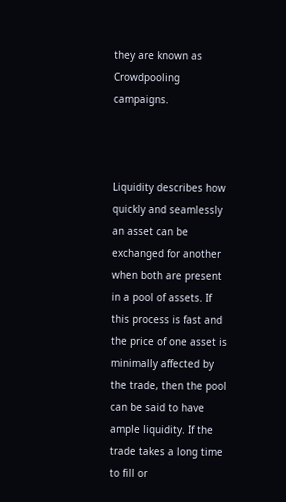they are known as Crowdpooling campaigns.



Liquidity describes how quickly and seamlessly an asset can be exchanged for another when both are present in a pool of assets. If this process is fast and the price of one asset is minimally affected by the trade, then the pool can be said to have ample liquidity. If the trade takes a long time to fill or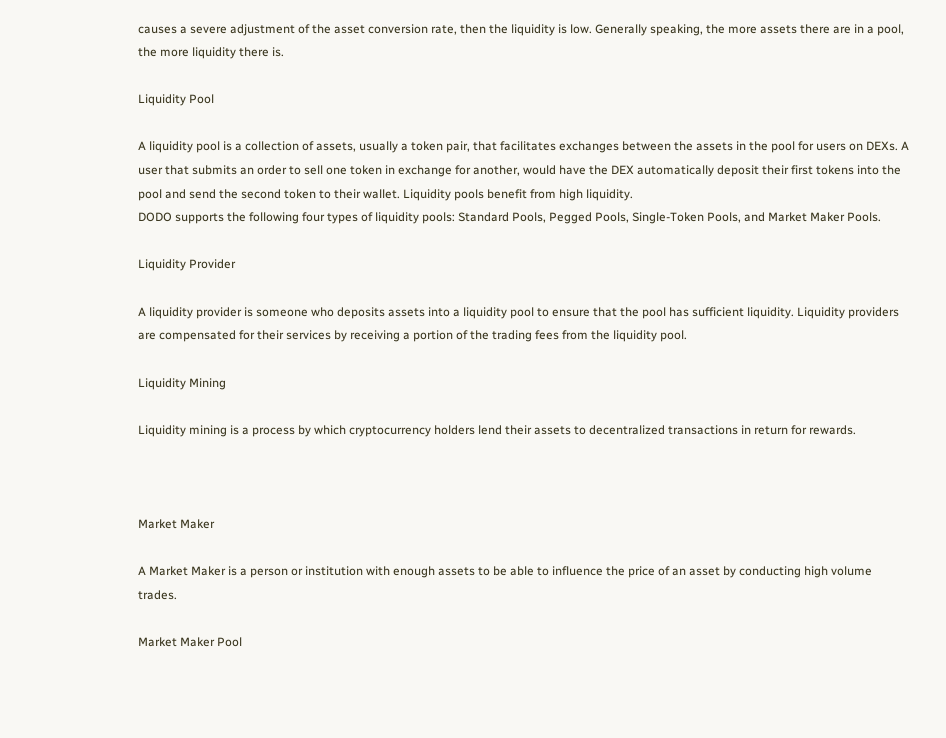causes a severe adjustment of the asset conversion rate, then the liquidity is low. Generally speaking, the more assets there are in a pool, the more liquidity there is.

Liquidity Pool

A liquidity pool is a collection of assets, usually a token pair, that facilitates exchanges between the assets in the pool for users on DEXs. A user that submits an order to sell one token in exchange for another, would have the DEX automatically deposit their first tokens into the pool and send the second token to their wallet. Liquidity pools benefit from high liquidity.
DODO supports the following four types of liquidity pools: Standard Pools, Pegged Pools, Single-Token Pools, and Market Maker Pools.

Liquidity Provider

A liquidity provider is someone who deposits assets into a liquidity pool to ensure that the pool has sufficient liquidity. Liquidity providers are compensated for their services by receiving a portion of the trading fees from the liquidity pool.

Liquidity Mining

Liquidity mining is a process by which cryptocurrency holders lend their assets to decentralized transactions in return for rewards.



Market Maker

A Market Maker is a person or institution with enough assets to be able to influence the price of an asset by conducting high volume trades.

Market Maker Pool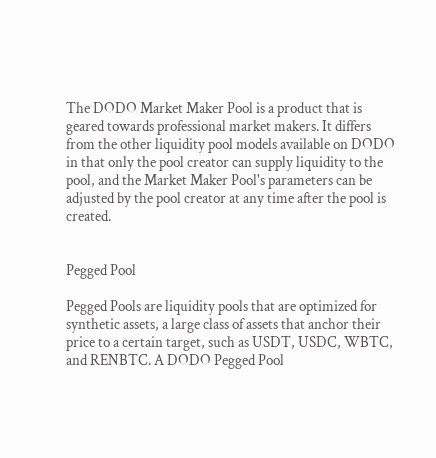The DODO Market Maker Pool is a product that is geared towards professional market makers. It differs from the other liquidity pool models available on DODO in that only the pool creator can supply liquidity to the pool, and the Market Maker Pool's parameters can be adjusted by the pool creator at any time after the pool is created.


Pegged Pool

Pegged Pools are liquidity pools that are optimized for synthetic assets, a large class of assets that anchor their price to a certain target, such as USDT, USDC, WBTC, and RENBTC. A DODO Pegged Pool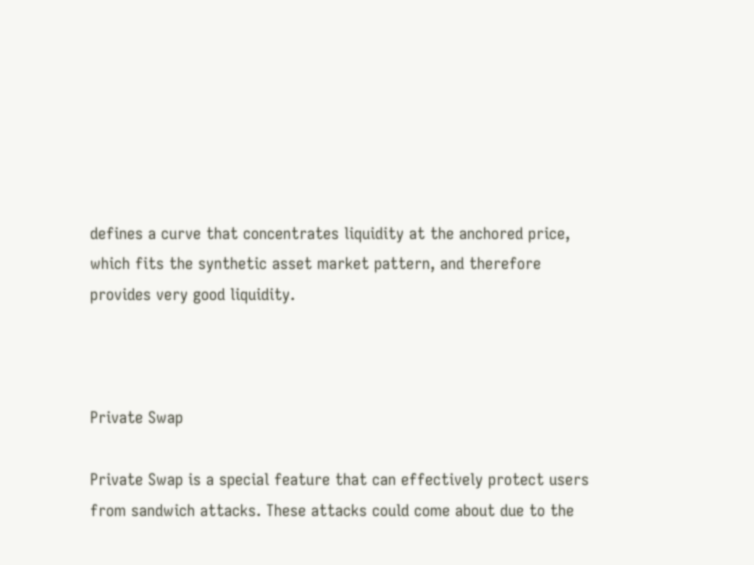defines a curve that concentrates liquidity at the anchored price, which fits the synthetic asset market pattern, and therefore provides very good liquidity.



Private Swap

Private Swap is a special feature that can effectively protect users from sandwich attacks. These attacks could come about due to the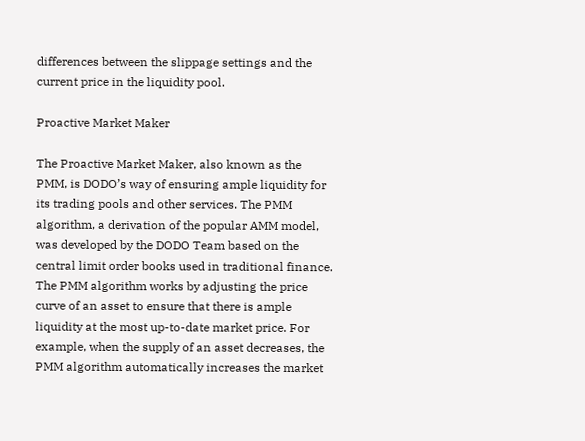differences between the slippage settings and the current price in the liquidity pool.

Proactive Market Maker

The Proactive Market Maker, also known as the PMM, is DODO’s way of ensuring ample liquidity for its trading pools and other services. The PMM algorithm, a derivation of the popular AMM model, was developed by the DODO Team based on the central limit order books used in traditional finance.
The PMM algorithm works by adjusting the price curve of an asset to ensure that there is ample liquidity at the most up-to-date market price. For example, when the supply of an asset decreases, the PMM algorithm automatically increases the market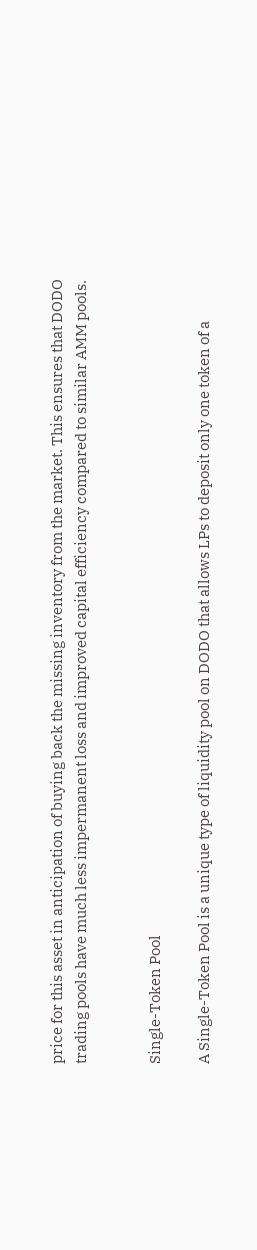price for this asset in anticipation of buying back the missing inventory from the market. This ensures that DODO trading pools have much less impermanent loss and improved capital efficiency compared to similar AMM pools.


Single-Token Pool

A Single-Token Pool is a unique type of liquidity pool on DODO that allows LPs to deposit only one token of a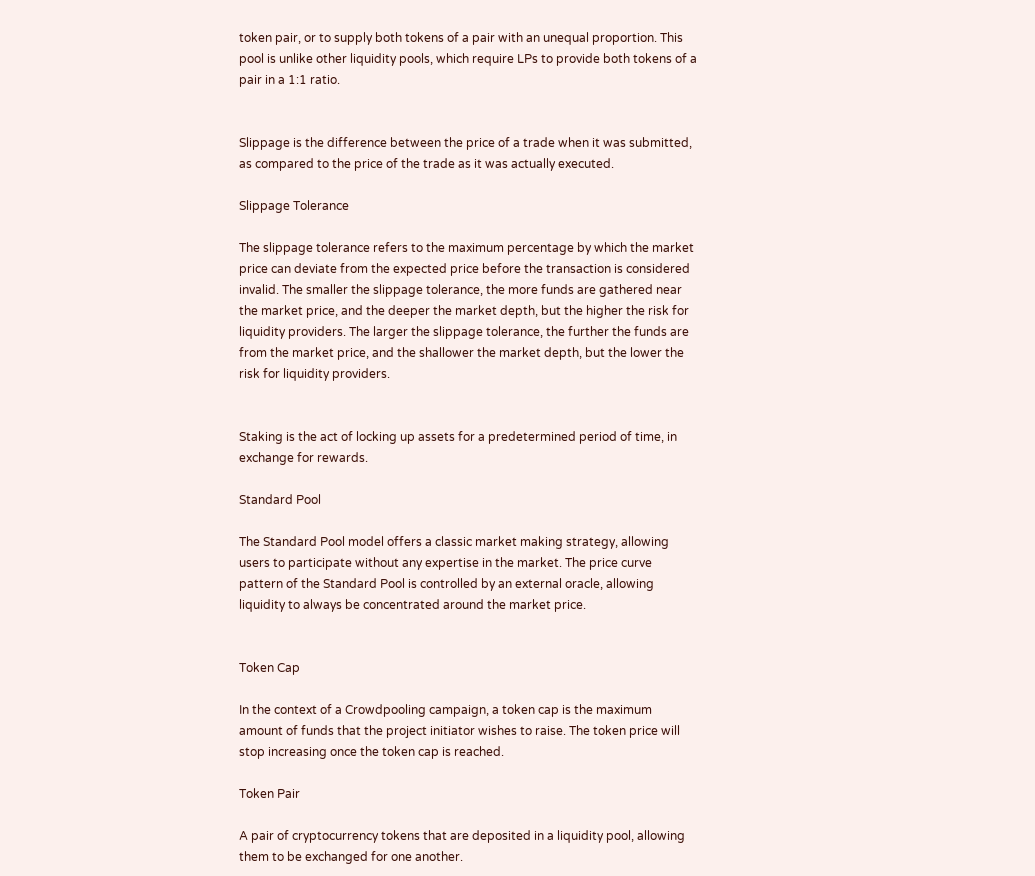token pair, or to supply both tokens of a pair with an unequal proportion. This pool is unlike other liquidity pools, which require LPs to provide both tokens of a pair in a 1:1 ratio.


Slippage is the difference between the price of a trade when it was submitted, as compared to the price of the trade as it was actually executed.

Slippage Tolerance

The slippage tolerance refers to the maximum percentage by which the market price can deviate from the expected price before the transaction is considered invalid. The smaller the slippage tolerance, the more funds are gathered near the market price, and the deeper the market depth, but the higher the risk for liquidity providers. The larger the slippage tolerance, the further the funds are from the market price, and the shallower the market depth, but the lower the risk for liquidity providers.


Staking is the act of locking up assets for a predetermined period of time, in exchange for rewards.

Standard Pool

The Standard Pool model offers a classic market making strategy, allowing users to participate without any expertise in the market. The price curve pattern of the Standard Pool is controlled by an external oracle, allowing liquidity to always be concentrated around the market price.


Token Cap

In the context of a Crowdpooling campaign, a token cap is the maximum amount of funds that the project initiator wishes to raise. The token price will stop increasing once the token cap is reached.

Token Pair

A pair of cryptocurrency tokens that are deposited in a liquidity pool, allowing them to be exchanged for one another.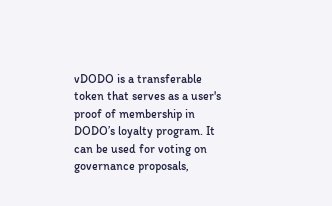vDODO is a transferable token that serves as a user's proof of membership in DODO’s loyalty program. It can be used for voting on governance proposals,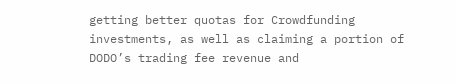getting better quotas for Crowdfunding investments, as well as claiming a portion of DODO’s trading fee revenue and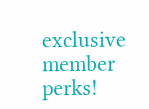exclusive member perks!